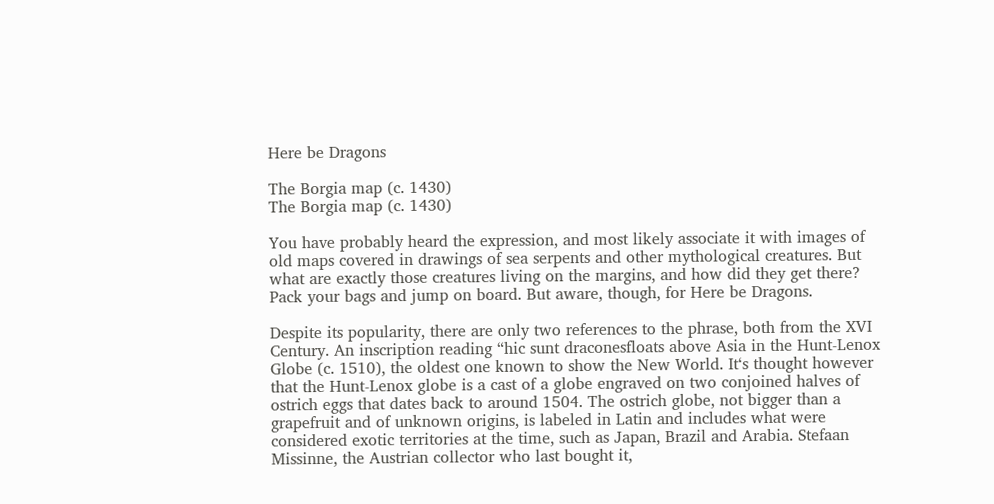Here be Dragons

The Borgia map (c. 1430)
The Borgia map (c. 1430)

You have probably heard the expression, and most likely associate it with images of old maps covered in drawings of sea serpents and other mythological creatures. But what are exactly those creatures living on the margins, and how did they get there? Pack your bags and jump on board. But aware, though, for Here be Dragons.

Despite its popularity, there are only two references to the phrase, both from the XVI Century. An inscription reading “hic sunt draconesfloats above Asia in the Hunt-Lenox Globe (c. 1510), the oldest one known to show the New World. It‘s thought however that the Hunt-Lenox globe is a cast of a globe engraved on two conjoined halves of ostrich eggs that dates back to around 1504. The ostrich globe, not bigger than a grapefruit and of unknown origins, is labeled in Latin and includes what were considered exotic territories at the time, such as Japan, Brazil and Arabia. Stefaan Missinne, the Austrian collector who last bought it,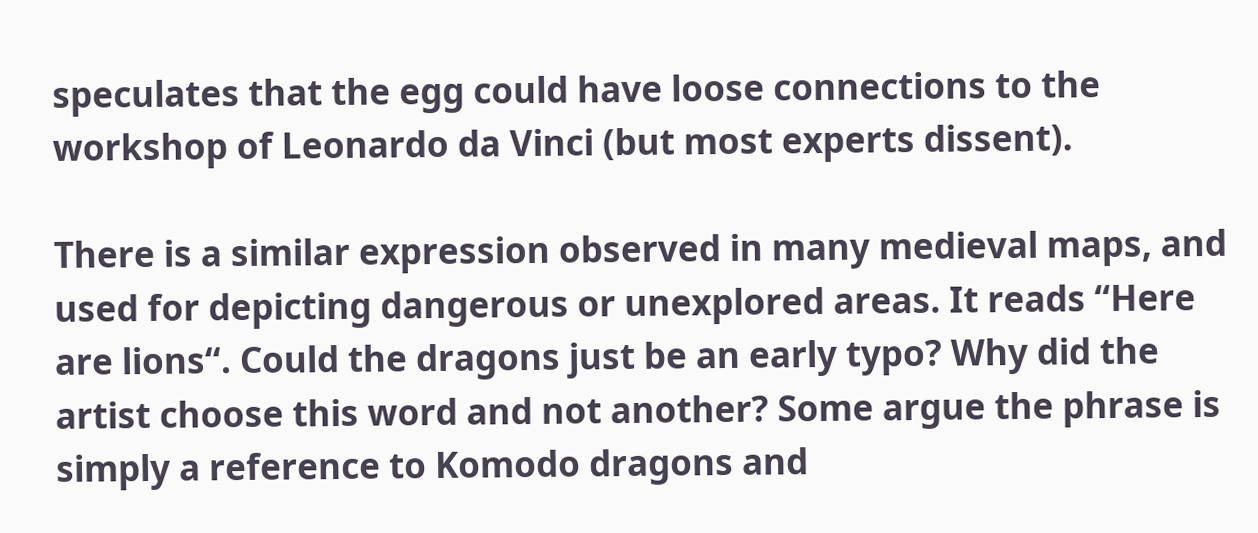speculates that the egg could have loose connections to the workshop of Leonardo da Vinci (but most experts dissent).

There is a similar expression observed in many medieval maps, and used for depicting dangerous or unexplored areas. It reads “Here are lions“. Could the dragons just be an early typo? Why did the artist choose this word and not another? Some argue the phrase is simply a reference to Komodo dragons and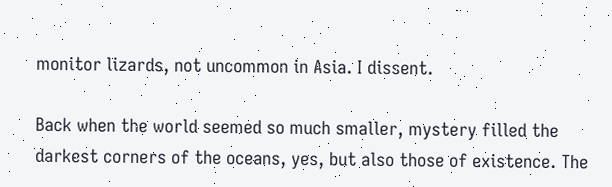monitor lizards, not uncommon in Asia. I dissent.

Back when the world seemed so much smaller, mystery filled the darkest corners of the oceans, yes, but also those of existence. The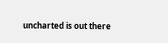uncharted is out there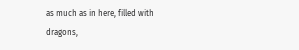as much as in here, filled with dragons,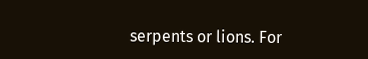serpents or lions. For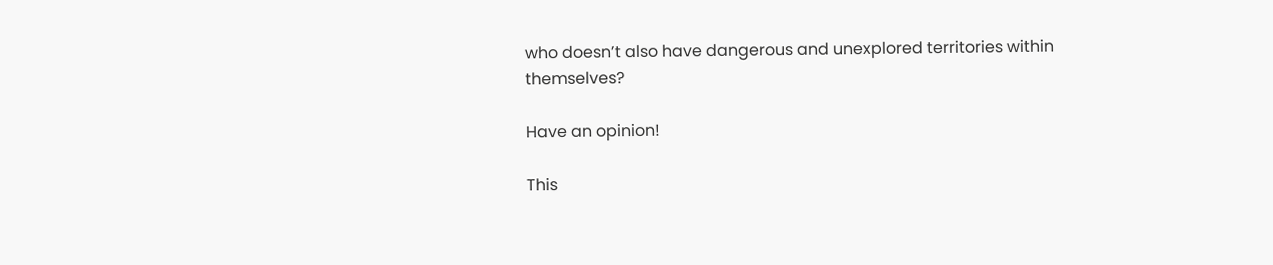who doesn’t also have dangerous and unexplored territories within themselves?

Have an opinion!

This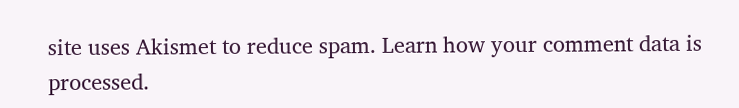site uses Akismet to reduce spam. Learn how your comment data is processed.